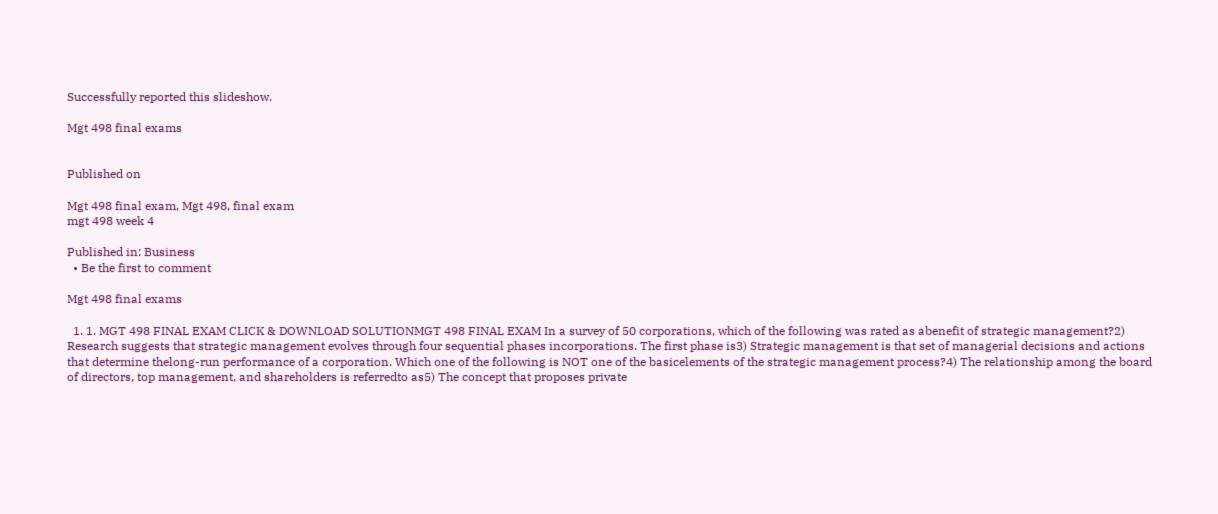Successfully reported this slideshow.

Mgt 498 final exams


Published on

Mgt 498 final exam, Mgt 498, final exam
mgt 498 week 4

Published in: Business
  • Be the first to comment

Mgt 498 final exams

  1. 1. MGT 498 FINAL EXAM CLICK & DOWNLOAD SOLUTIONMGT 498 FINAL EXAM In a survey of 50 corporations, which of the following was rated as abenefit of strategic management?2) Research suggests that strategic management evolves through four sequential phases incorporations. The first phase is3) Strategic management is that set of managerial decisions and actions that determine thelong-run performance of a corporation. Which one of the following is NOT one of the basicelements of the strategic management process?4) The relationship among the board of directors, top management, and shareholders is referredto as5) The concept that proposes private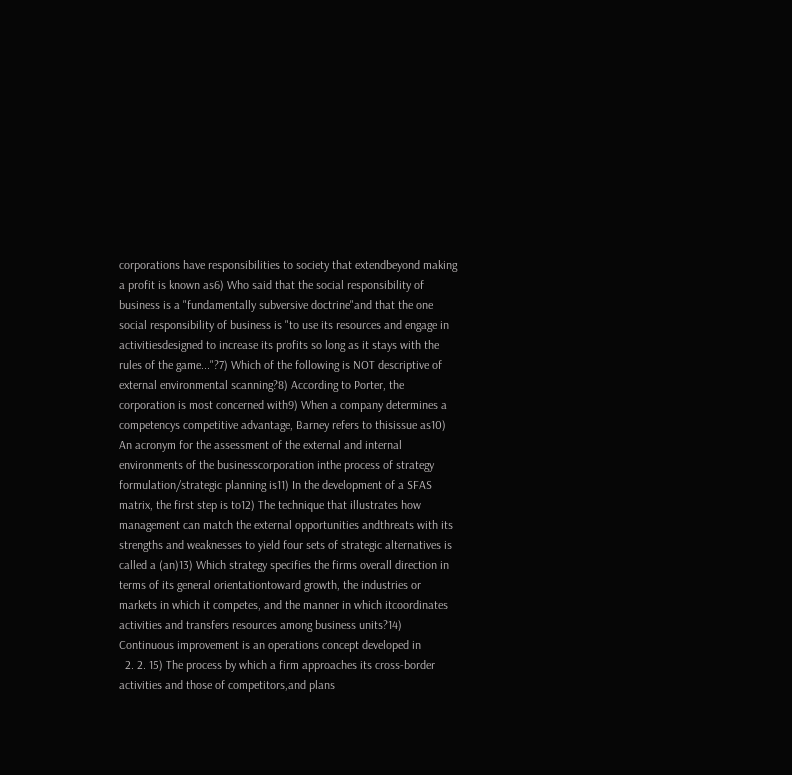corporations have responsibilities to society that extendbeyond making a profit is known as6) Who said that the social responsibility of business is a "fundamentally subversive doctrine"and that the one social responsibility of business is "to use its resources and engage in activitiesdesigned to increase its profits so long as it stays with the rules of the game..."?7) Which of the following is NOT descriptive of external environmental scanning?8) According to Porter, the corporation is most concerned with9) When a company determines a competencys competitive advantage, Barney refers to thisissue as10) An acronym for the assessment of the external and internal environments of the businesscorporation inthe process of strategy formulation/strategic planning is11) In the development of a SFAS matrix, the first step is to12) The technique that illustrates how management can match the external opportunities andthreats with its strengths and weaknesses to yield four sets of strategic alternatives is called a (an)13) Which strategy specifies the firms overall direction in terms of its general orientationtoward growth, the industries or markets in which it competes, and the manner in which itcoordinates activities and transfers resources among business units?14) Continuous improvement is an operations concept developed in
  2. 2. 15) The process by which a firm approaches its cross-border activities and those of competitors,and plans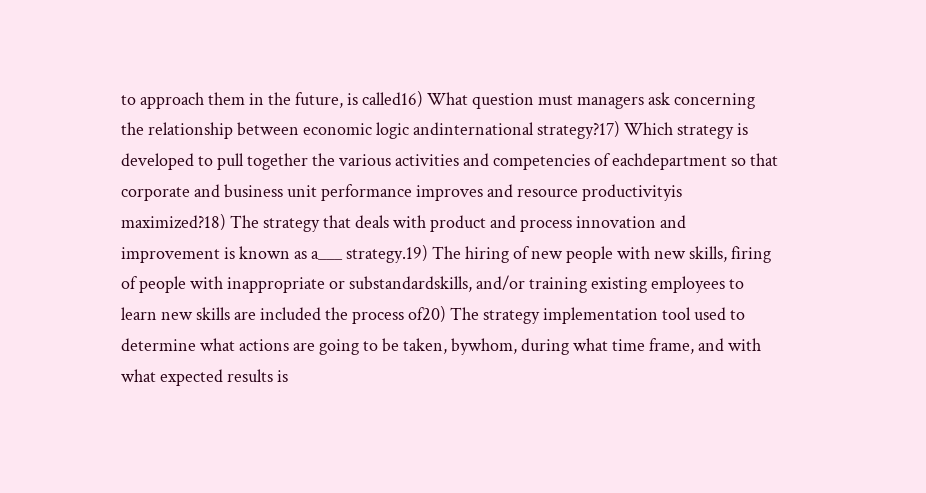to approach them in the future, is called16) What question must managers ask concerning the relationship between economic logic andinternational strategy?17) Which strategy is developed to pull together the various activities and competencies of eachdepartment so that corporate and business unit performance improves and resource productivityis maximized?18) The strategy that deals with product and process innovation and improvement is known as a___ strategy.19) The hiring of new people with new skills, firing of people with inappropriate or substandardskills, and/or training existing employees to learn new skills are included the process of20) The strategy implementation tool used to determine what actions are going to be taken, bywhom, during what time frame, and with what expected results is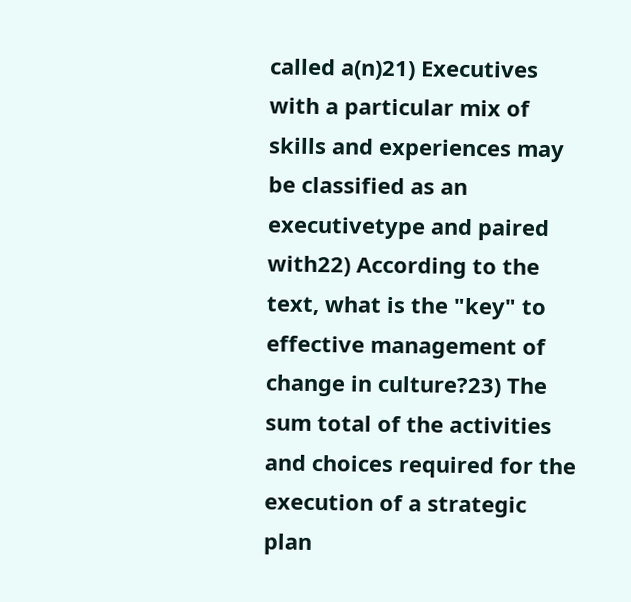called a(n)21) Executives with a particular mix of skills and experiences may be classified as an executivetype and paired with22) According to the text, what is the "key" to effective management of change in culture?23) The sum total of the activities and choices required for the execution of a strategic plan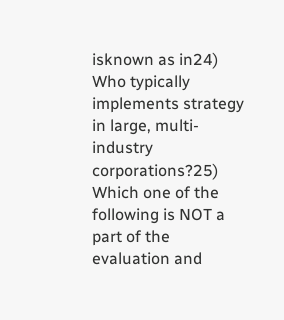isknown as in24) Who typically implements strategy in large, multi-industry corporations?25) Which one of the following is NOT a part of the evaluation and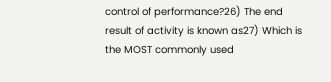control of performance?26) The end result of activity is known as27) Which is the MOST commonly used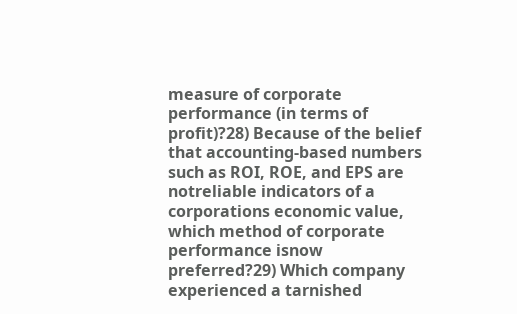measure of corporate performance (in terms of profit)?28) Because of the belief that accounting-based numbers such as ROI, ROE, and EPS are notreliable indicators of a corporations economic value, which method of corporate performance isnow preferred?29) Which company experienced a tarnished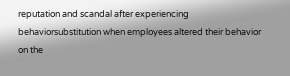reputation and scandal after experiencing behaviorsubstitution when employees altered their behavior on the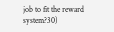job to fit the reward system?30)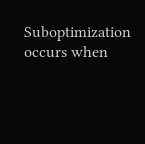Suboptimization occurs when